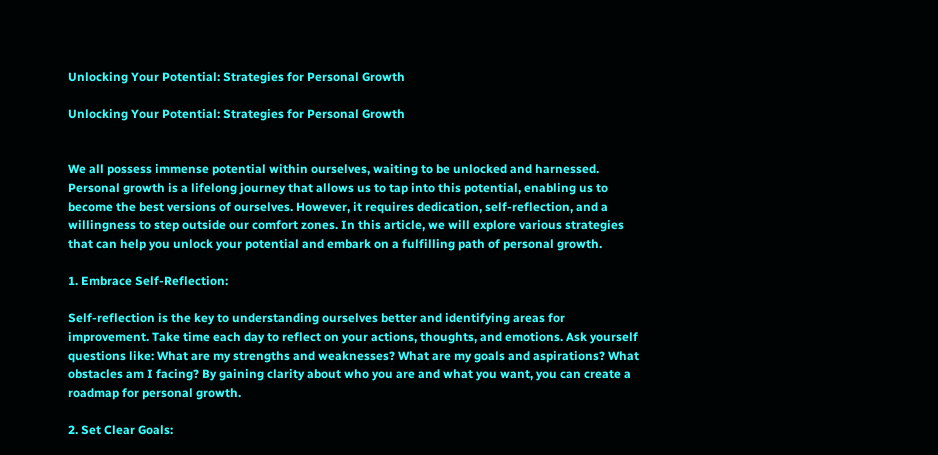Unlocking Your Potential: Strategies for Personal Growth

Unlocking Your Potential: Strategies for Personal Growth


We all possess immense potential within ourselves, waiting to be unlocked and harnessed. Personal growth is a lifelong journey that allows us to tap into this potential, enabling us to become the best versions of ourselves. However, it requires dedication, self-reflection, and a willingness to step outside our comfort zones. In this article, we will explore various strategies that can help you unlock your potential and embark on a fulfilling path of personal growth.

1. Embrace Self-Reflection:

Self-reflection is the key to understanding ourselves better and identifying areas for improvement. Take time each day to reflect on your actions, thoughts, and emotions. Ask yourself questions like: What are my strengths and weaknesses? What are my goals and aspirations? What obstacles am I facing? By gaining clarity about who you are and what you want, you can create a roadmap for personal growth.

2. Set Clear Goals: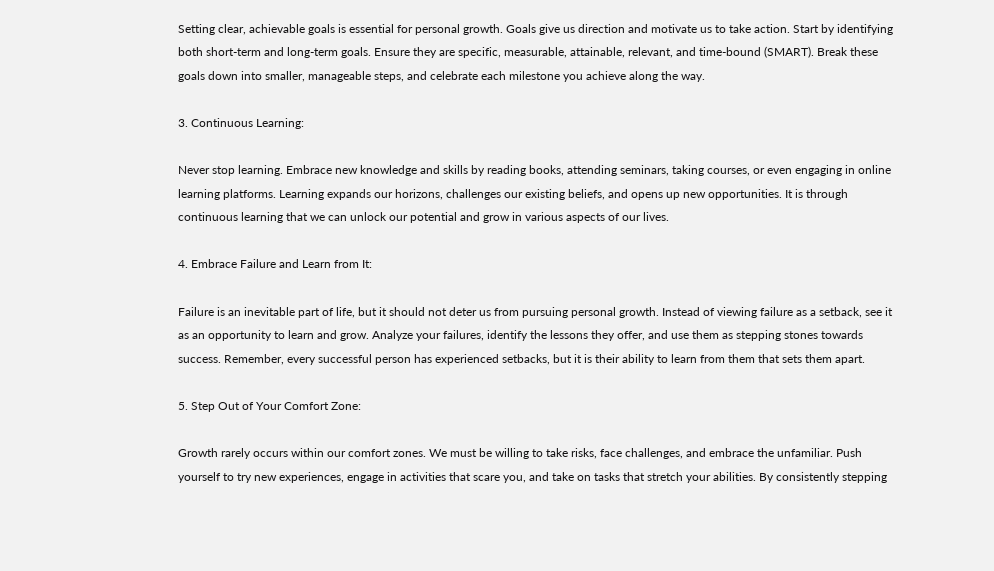Setting clear, achievable goals is essential for personal growth. Goals give us direction and motivate us to take action. Start by identifying both short-term and long-term goals. Ensure they are specific, measurable, attainable, relevant, and time-bound (SMART). Break these goals down into smaller, manageable steps, and celebrate each milestone you achieve along the way.

3. Continuous Learning:

Never stop learning. Embrace new knowledge and skills by reading books, attending seminars, taking courses, or even engaging in online learning platforms. Learning expands our horizons, challenges our existing beliefs, and opens up new opportunities. It is through continuous learning that we can unlock our potential and grow in various aspects of our lives.

4. Embrace Failure and Learn from It:

Failure is an inevitable part of life, but it should not deter us from pursuing personal growth. Instead of viewing failure as a setback, see it as an opportunity to learn and grow. Analyze your failures, identify the lessons they offer, and use them as stepping stones towards success. Remember, every successful person has experienced setbacks, but it is their ability to learn from them that sets them apart.

5. Step Out of Your Comfort Zone:

Growth rarely occurs within our comfort zones. We must be willing to take risks, face challenges, and embrace the unfamiliar. Push yourself to try new experiences, engage in activities that scare you, and take on tasks that stretch your abilities. By consistently stepping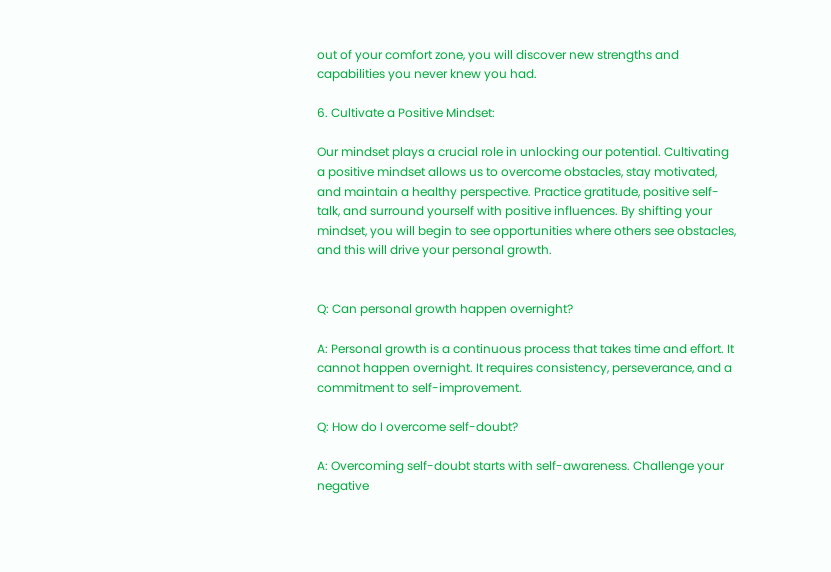out of your comfort zone, you will discover new strengths and capabilities you never knew you had.

6. Cultivate a Positive Mindset:

Our mindset plays a crucial role in unlocking our potential. Cultivating a positive mindset allows us to overcome obstacles, stay motivated, and maintain a healthy perspective. Practice gratitude, positive self-talk, and surround yourself with positive influences. By shifting your mindset, you will begin to see opportunities where others see obstacles, and this will drive your personal growth.


Q: Can personal growth happen overnight?

A: Personal growth is a continuous process that takes time and effort. It cannot happen overnight. It requires consistency, perseverance, and a commitment to self-improvement.

Q: How do I overcome self-doubt?

A: Overcoming self-doubt starts with self-awareness. Challenge your negative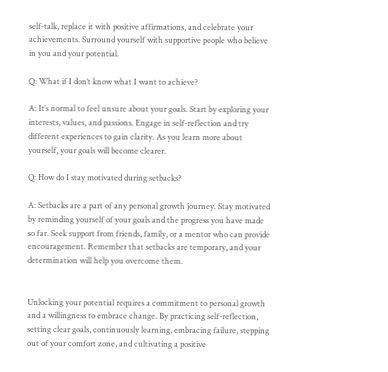self-talk, replace it with positive affirmations, and celebrate your achievements. Surround yourself with supportive people who believe in you and your potential.

Q: What if I don’t know what I want to achieve?

A: It’s normal to feel unsure about your goals. Start by exploring your interests, values, and passions. Engage in self-reflection and try different experiences to gain clarity. As you learn more about yourself, your goals will become clearer.

Q: How do I stay motivated during setbacks?

A: Setbacks are a part of any personal growth journey. Stay motivated by reminding yourself of your goals and the progress you have made so far. Seek support from friends, family, or a mentor who can provide encouragement. Remember that setbacks are temporary, and your determination will help you overcome them.


Unlocking your potential requires a commitment to personal growth and a willingness to embrace change. By practicing self-reflection, setting clear goals, continuously learning, embracing failure, stepping out of your comfort zone, and cultivating a positive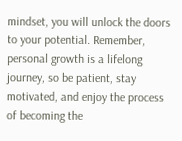mindset, you will unlock the doors to your potential. Remember, personal growth is a lifelong journey, so be patient, stay motivated, and enjoy the process of becoming the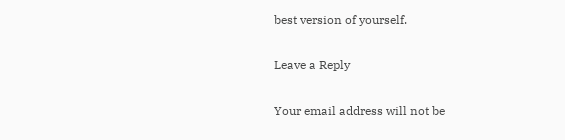best version of yourself.

Leave a Reply

Your email address will not be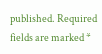published. Required fields are marked *